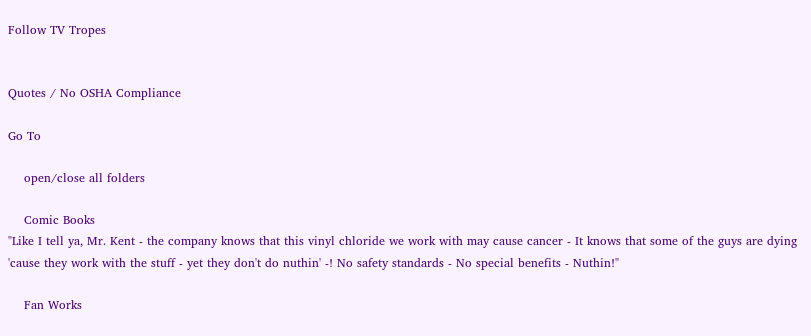Follow TV Tropes


Quotes / No OSHA Compliance

Go To

    open/close all folders

    Comic Books
"Like I tell ya, Mr. Kent - the company knows that this vinyl chloride we work with may cause cancer - It knows that some of the guys are dying 'cause they work with the stuff - yet they don't do nuthin' -! No safety standards - No special benefits - Nuthin!"

    Fan Works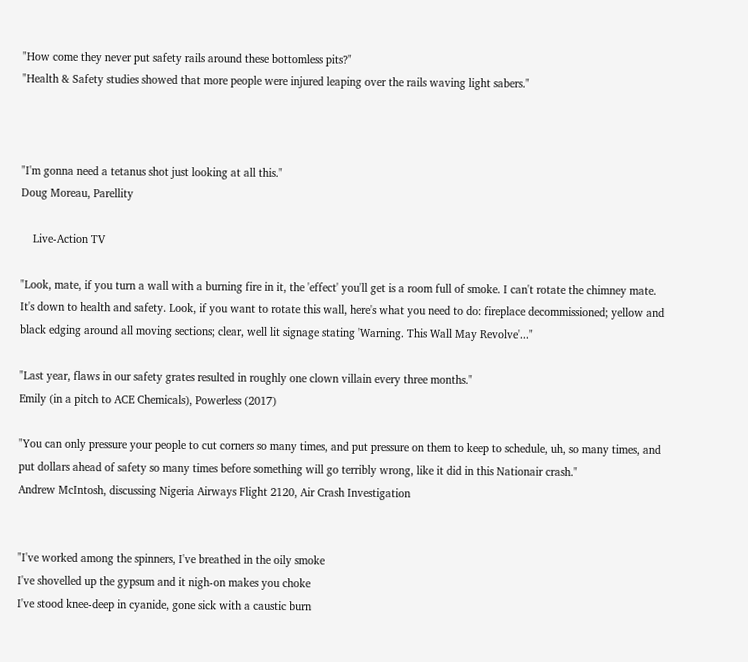"How come they never put safety rails around these bottomless pits?"
"Health & Safety studies showed that more people were injured leaping over the rails waving light sabers."



"I'm gonna need a tetanus shot just looking at all this."
Doug Moreau, Parellity

    Live-Action TV

"Look, mate, if you turn a wall with a burning fire in it, the 'effect' you'll get is a room full of smoke. I can't rotate the chimney mate. It's down to health and safety. Look, if you want to rotate this wall, here's what you need to do: fireplace decommissioned; yellow and black edging around all moving sections; clear, well lit signage stating 'Warning. This Wall May Revolve'..."

"Last year, flaws in our safety grates resulted in roughly one clown villain every three months."
Emily (in a pitch to ACE Chemicals), Powerless (2017)

"You can only pressure your people to cut corners so many times, and put pressure on them to keep to schedule, uh, so many times, and put dollars ahead of safety so many times before something will go terribly wrong, like it did in this Nationair crash."
Andrew McIntosh, discussing Nigeria Airways Flight 2120, Air Crash Investigation


"I've worked among the spinners, I've breathed in the oily smoke
I've shovelled up the gypsum and it nigh-on makes you choke
I've stood knee-deep in cyanide, gone sick with a caustic burn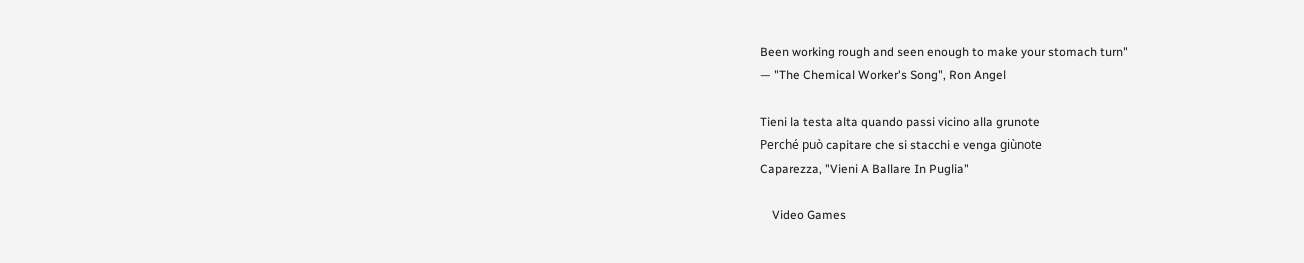Been working rough and seen enough to make your stomach turn"
— "The Chemical Worker's Song", Ron Angel

Tieni la testa alta quando passi vicino alla grunote
Perché può capitare che si stacchi e venga giùnote
Caparezza, "Vieni A Ballare In Puglia"

    Video Games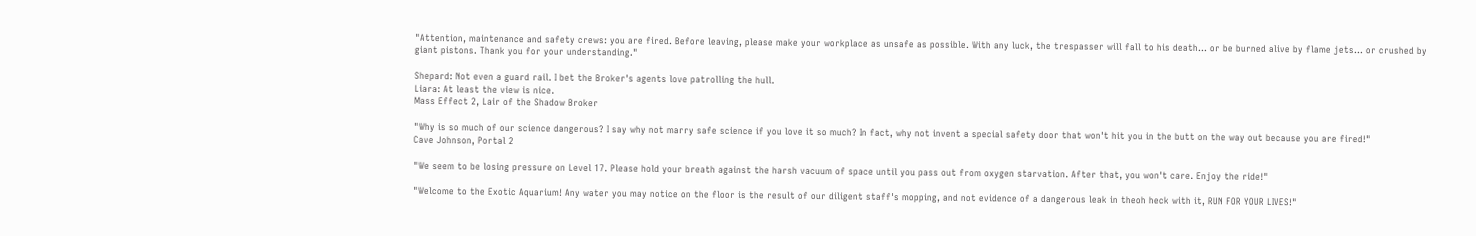"Attention, maintenance and safety crews: you are fired. Before leaving, please make your workplace as unsafe as possible. With any luck, the trespasser will fall to his death... or be burned alive by flame jets... or crushed by giant pistons. Thank you for your understanding."

Shepard: Not even a guard rail. I bet the Broker's agents love patrolling the hull.
Liara: At least the view is nice.
Mass Effect 2, Lair of the Shadow Broker

"Why is so much of our science dangerous? I say why not marry safe science if you love it so much? In fact, why not invent a special safety door that won't hit you in the butt on the way out because you are fired!"
Cave Johnson, Portal 2

"We seem to be losing pressure on Level 17. Please hold your breath against the harsh vacuum of space until you pass out from oxygen starvation. After that, you won't care. Enjoy the ride!"

"Welcome to the Exotic Aquarium! Any water you may notice on the floor is the result of our diligent staff's mopping, and not evidence of a dangerous leak in theoh heck with it, RUN FOR YOUR LIVES!"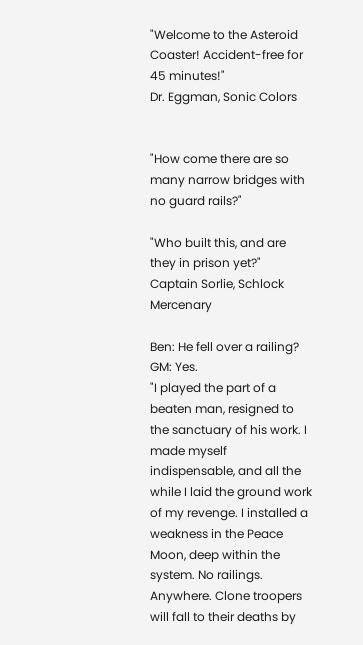"Welcome to the Asteroid Coaster! Accident-free for 45 minutes!"
Dr. Eggman, Sonic Colors


"How come there are so many narrow bridges with no guard rails?"

"Who built this, and are they in prison yet?"
Captain Sorlie, Schlock Mercenary

Ben: He fell over a railing?
GM: Yes.
"I played the part of a beaten man, resigned to the sanctuary of his work. I made myself indispensable, and all the while I laid the ground work of my revenge. I installed a weakness in the Peace Moon, deep within the system. No railings. Anywhere. Clone troopers will fall to their deaths by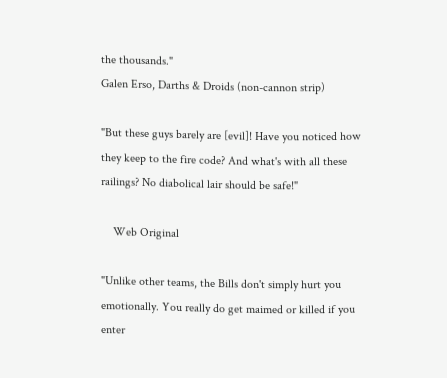the thousands."
Galen Erso, Darths & Droids (non-cannon strip)

"But these guys barely are [evil]! Have you noticed how they keep to the fire code? And what's with all these railings? No diabolical lair should be safe!"

    Web Original

"Unlike other teams, the Bills don't simply hurt you emotionally. You really do get maimed or killed if you enter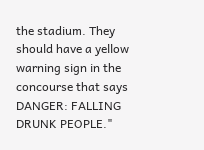the stadium. They should have a yellow warning sign in the concourse that says DANGER: FALLING DRUNK PEOPLE."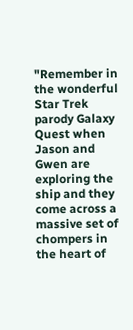"Remember in the wonderful Star Trek parody Galaxy Quest when Jason and Gwen are exploring the ship and they come across a massive set of chompers in the heart of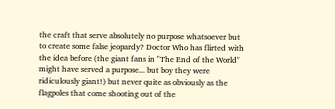the craft that serve absolutely no purpose whatsoever but to create some false jeopardy? Doctor Who has flirted with the idea before (the giant fans in "The End of the World" might have served a purpose... but boy they were ridiculously giant!) but never quite as obviously as the flagpoles that come shooting out of the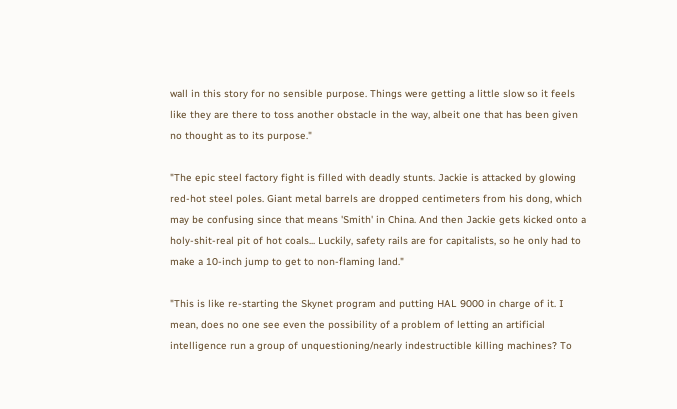wall in this story for no sensible purpose. Things were getting a little slow so it feels like they are there to toss another obstacle in the way, albeit one that has been given no thought as to its purpose."

"The epic steel factory fight is filled with deadly stunts. Jackie is attacked by glowing red-hot steel poles. Giant metal barrels are dropped centimeters from his dong, which may be confusing since that means 'Smith' in China. And then Jackie gets kicked onto a holy-shit-real pit of hot coals... Luckily, safety rails are for capitalists, so he only had to make a 10-inch jump to get to non-flaming land."

"This is like re-starting the Skynet program and putting HAL 9000 in charge of it. I mean, does no one see even the possibility of a problem of letting an artificial intelligence run a group of unquestioning/nearly indestructible killing machines? To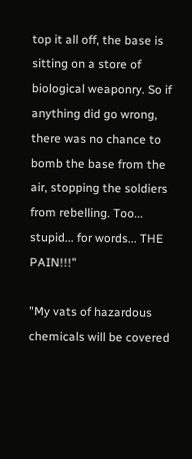top it all off, the base is sitting on a store of biological weaponry. So if anything did go wrong, there was no chance to bomb the base from the air, stopping the soldiers from rebelling. Too... stupid... for words... THE PAIN!!!"

"My vats of hazardous chemicals will be covered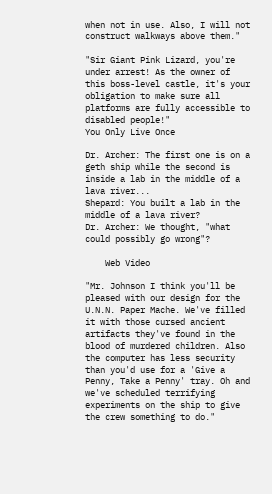when not in use. Also, I will not construct walkways above them."

"Sir Giant Pink Lizard, you're under arrest! As the owner of this boss-level castle, it's your obligation to make sure all platforms are fully accessible to disabled people!"
You Only Live Once

Dr. Archer: The first one is on a geth ship while the second is inside a lab in the middle of a lava river...
Shepard: You built a lab in the middle of a lava river?
Dr. Archer: We thought, "what could possibly go wrong"?

    Web Video

"Mr. Johnson I think you'll be pleased with our design for the U.N.N. Paper Mache. We've filled it with those cursed ancient artifacts they've found in the blood of murdered children. Also the computer has less security than you'd use for a 'Give a Penny, Take a Penny' tray. Oh and we've scheduled terrifying experiments on the ship to give the crew something to do."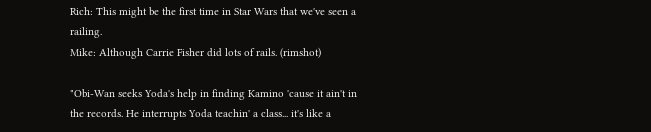Rich: This might be the first time in Star Wars that we've seen a railing.
Mike: Although Carrie Fisher did lots of rails. (rimshot)

"Obi-Wan seeks Yoda's help in finding Kamino 'cause it ain't in the records. He interrupts Yoda teachin' a class... it's like a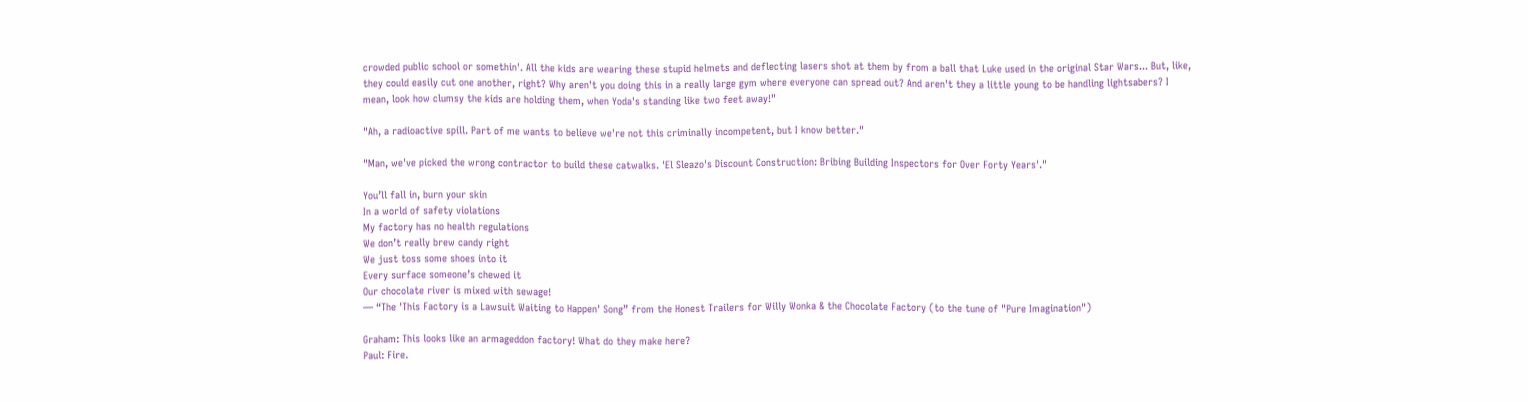crowded public school or somethin'. All the kids are wearing these stupid helmets and deflecting lasers shot at them by from a ball that Luke used in the original Star Wars... But, like, they could easily cut one another, right? Why aren't you doing this in a really large gym where everyone can spread out? And aren't they a little young to be handling lightsabers? I mean, look how clumsy the kids are holding them, when Yoda's standing like two feet away!"

"Ah, a radioactive spill. Part of me wants to believe we're not this criminally incompetent, but I know better."

"Man, we've picked the wrong contractor to build these catwalks. 'El Sleazo's Discount Construction: Bribing Building Inspectors for Over Forty Years'."

You’ll fall in, burn your skin
In a world of safety violations
My factory has no health regulations
We don’t really brew candy right
We just toss some shoes into it
Every surface someone’s chewed it
Our chocolate river is mixed with sewage!
— “The 'This Factory is a Lawsuit Waiting to Happen' Song” from the Honest Trailers for Willy Wonka & the Chocolate Factory (to the tune of "Pure Imagination")

Graham: This looks like an armageddon factory! What do they make here?
Paul: Fire.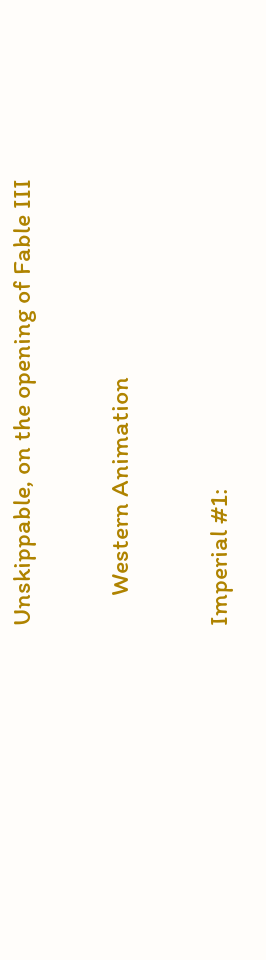Unskippable, on the opening of Fable III

     Western Animation

Imperial #1: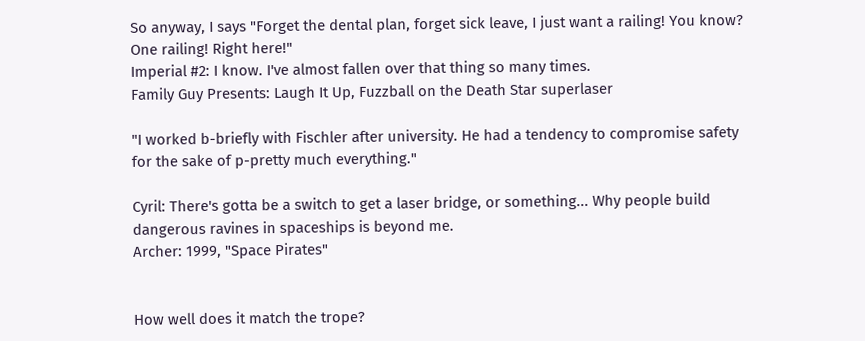So anyway, I says "Forget the dental plan, forget sick leave, I just want a railing! You know? One railing! Right here!"
Imperial #2: I know. I've almost fallen over that thing so many times.
Family Guy Presents: Laugh It Up, Fuzzball on the Death Star superlaser

"I worked b-briefly with Fischler after university. He had a tendency to compromise safety for the sake of p-pretty much everything."

Cyril: There's gotta be a switch to get a laser bridge, or something... Why people build dangerous ravines in spaceships is beyond me.
Archer: 1999, "Space Pirates"


How well does it match the trope?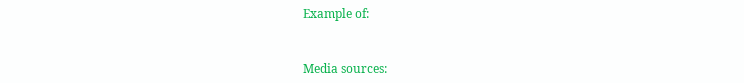Example of:


Media sources: